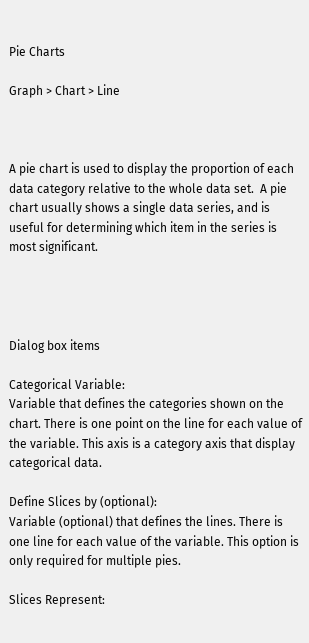Pie Charts

Graph > Chart > Line



A pie chart is used to display the proportion of each data category relative to the whole data set.  A pie chart usually shows a single data series, and is useful for determining which item in the series is most significant.




Dialog box items

Categorical Variable:
Variable that defines the categories shown on the chart. There is one point on the line for each value of the variable. This axis is a category axis that display categorical data.

Define Slices by (optional):
Variable (optional) that defines the lines. There is one line for each value of the variable. This option is only required for multiple pies.

Slices Represent: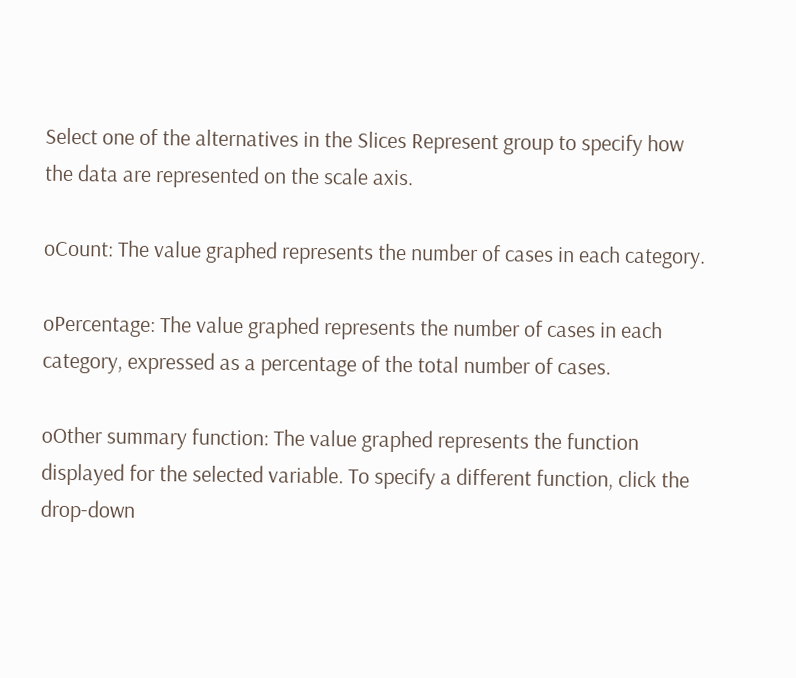Select one of the alternatives in the Slices Represent group to specify how the data are represented on the scale axis.

oCount: The value graphed represents the number of cases in each category.

oPercentage: The value graphed represents the number of cases in each category, expressed as a percentage of the total number of cases.

oOther summary function: The value graphed represents the function displayed for the selected variable. To specify a different function, click the drop-down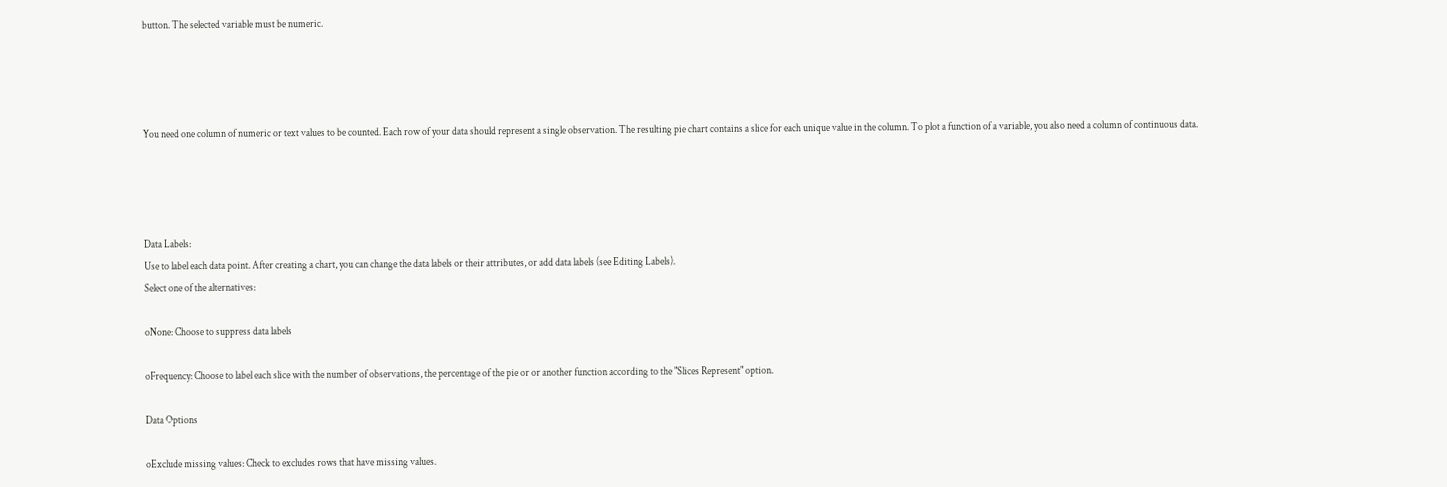button. The selected variable must be numeric.




You need one column of numeric or text values to be counted. Each row of your data should represent a single observation. The resulting pie chart contains a slice for each unique value in the column. To plot a function of a variable, you also need a column of continuous data.




Data Labels:
Use to label each data point. After creating a chart, you can change the data labels or their attributes, or add data labels (see Editing Labels).
Select one of the alternatives:

oNone: Choose to suppress data labels

oFrequency: Choose to label each slice with the number of observations, the percentage of the pie or or another function according to the "Slices Represent" option.

Data Options

oExclude missing values: Check to excludes rows that have missing values.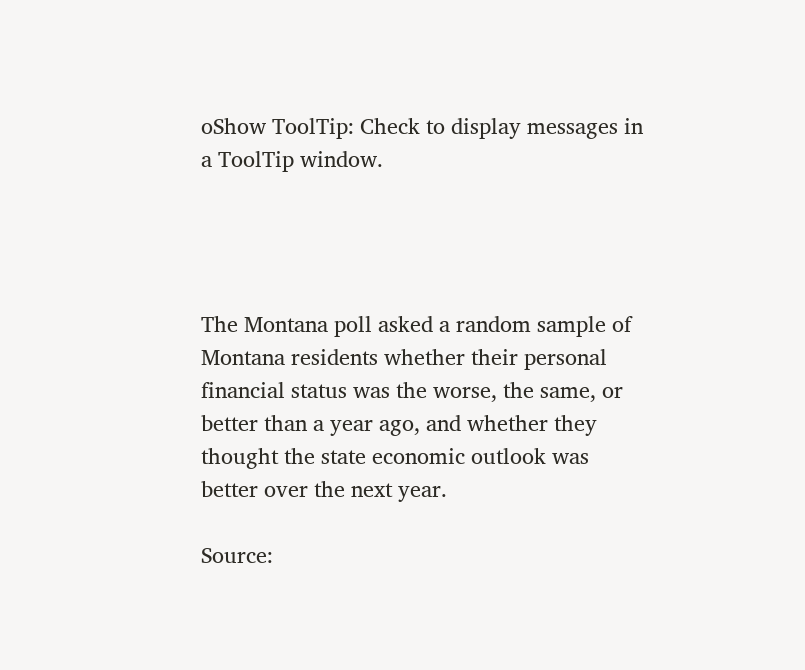oShow ToolTip: Check to display messages in a ToolTip window.




The Montana poll asked a random sample of Montana residents whether their personal financial status was the worse, the same, or better than a year ago, and whether they thought the state economic outlook was better over the next year.

Source: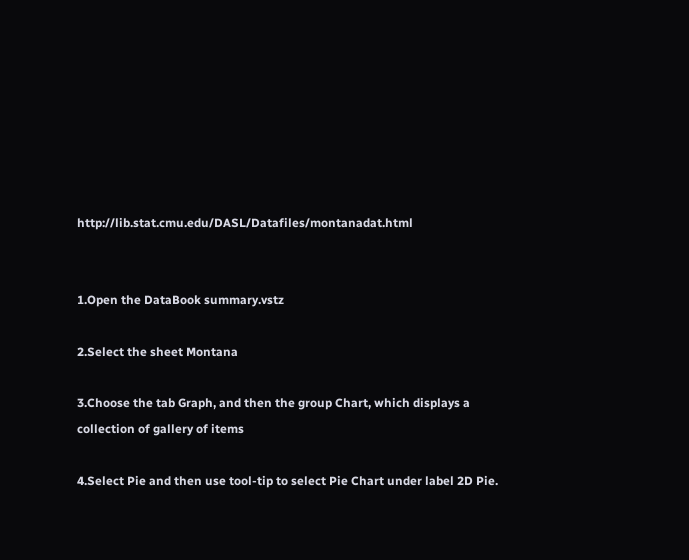http://lib.stat.cmu.edu/DASL/Datafiles/montanadat.html


1.Open the DataBook summary.vstz

2.Select the sheet Montana

3.Choose the tab Graph, and then the group Chart, which displays a collection of gallery of items

4.Select Pie and then use tool-tip to select Pie Chart under label 2D Pie.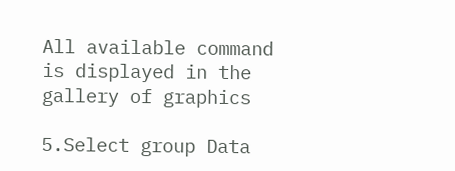All available command is displayed in the gallery of graphics

5.Select group Data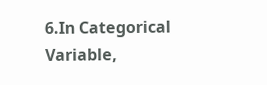6.In Categorical Variable,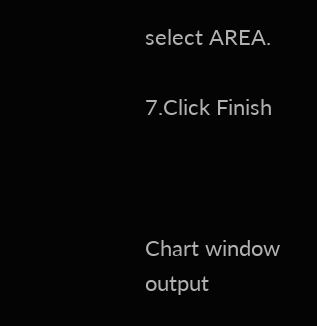select AREA.

7.Click Finish



Chart window output